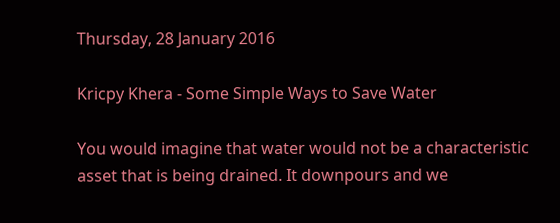Thursday, 28 January 2016

Kricpy Khera - Some Simple Ways to Save Water

You would imagine that water would not be a characteristic asset that is being drained. It downpours and we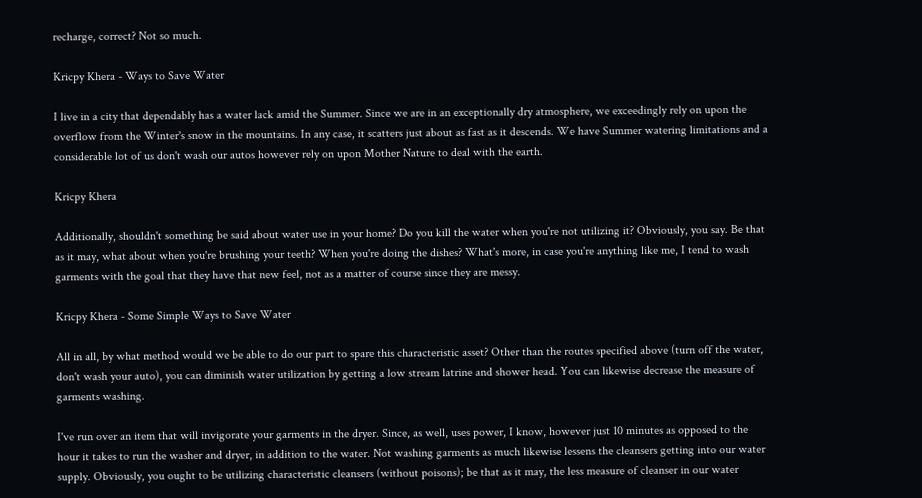recharge, correct? Not so much.

Kricpy Khera - Ways to Save Water

I live in a city that dependably has a water lack amid the Summer. Since we are in an exceptionally dry atmosphere, we exceedingly rely on upon the overflow from the Winter's snow in the mountains. In any case, it scatters just about as fast as it descends. We have Summer watering limitations and a considerable lot of us don't wash our autos however rely on upon Mother Nature to deal with the earth.

Kricpy Khera

Additionally, shouldn't something be said about water use in your home? Do you kill the water when you're not utilizing it? Obviously, you say. Be that as it may, what about when you're brushing your teeth? When you're doing the dishes? What's more, in case you're anything like me, I tend to wash garments with the goal that they have that new feel, not as a matter of course since they are messy.

Kricpy Khera - Some Simple Ways to Save Water

All in all, by what method would we be able to do our part to spare this characteristic asset? Other than the routes specified above (turn off the water, don't wash your auto), you can diminish water utilization by getting a low stream latrine and shower head. You can likewise decrease the measure of garments washing.

I've run over an item that will invigorate your garments in the dryer. Since, as well, uses power, I know, however just 10 minutes as opposed to the hour it takes to run the washer and dryer, in addition to the water. Not washing garments as much likewise lessens the cleansers getting into our water supply. Obviously, you ought to be utilizing characteristic cleansers (without poisons); be that as it may, the less measure of cleanser in our water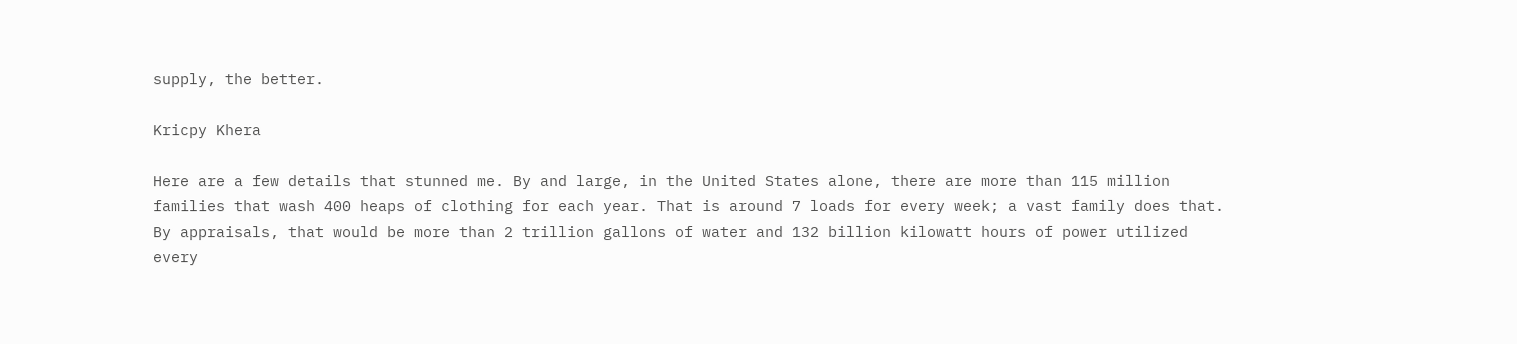supply, the better.

Kricpy Khera

Here are a few details that stunned me. By and large, in the United States alone, there are more than 115 million families that wash 400 heaps of clothing for each year. That is around 7 loads for every week; a vast family does that. By appraisals, that would be more than 2 trillion gallons of water and 132 billion kilowatt hours of power utilized every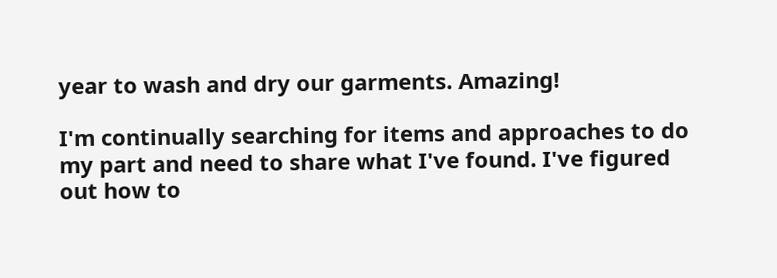year to wash and dry our garments. Amazing!

I'm continually searching for items and approaches to do my part and need to share what I've found. I've figured out how to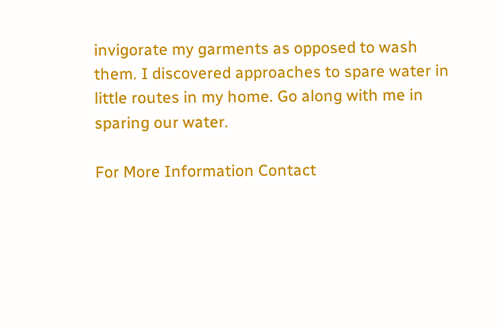invigorate my garments as opposed to wash them. I discovered approaches to spare water in little routes in my home. Go along with me in sparing our water.

For More Information Contact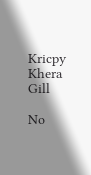Kricpy Khera Gill

No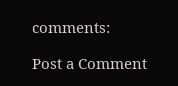comments:

Post a Comment